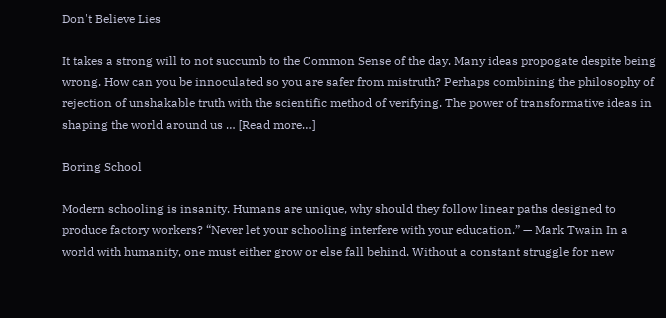Don't Believe Lies

It takes a strong will to not succumb to the Common Sense of the day. Many ideas propogate despite being wrong. How can you be innoculated so you are safer from mistruth? Perhaps combining the philosophy of rejection of unshakable truth with the scientific method of verifying. The power of transformative ideas in shaping the world around us … [Read more…]

Boring School

Modern schooling is insanity. Humans are unique, why should they follow linear paths designed to produce factory workers? “Never let your schooling interfere with your education.” — Mark Twain In a world with humanity, one must either grow or else fall behind. Without a constant struggle for new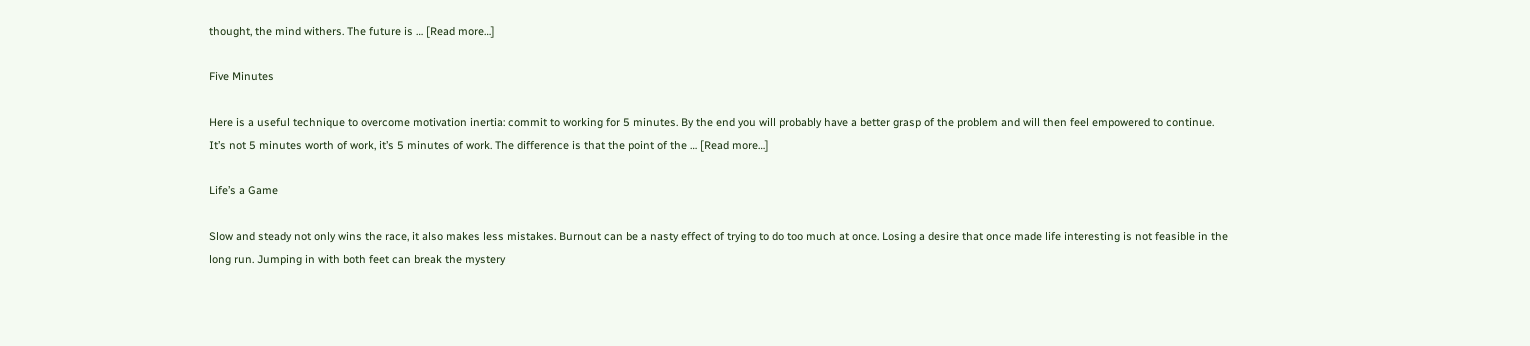thought, the mind withers. The future is … [Read more…]

Five Minutes

Here is a useful technique to overcome motivation inertia: commit to working for 5 minutes. By the end you will probably have a better grasp of the problem and will then feel empowered to continue. It’s not 5 minutes worth of work, it’s 5 minutes of work. The difference is that the point of the … [Read more…]

Life’s a Game

Slow and steady not only wins the race, it also makes less mistakes. Burnout can be a nasty effect of trying to do too much at once. Losing a desire that once made life interesting is not feasible in the long run. Jumping in with both feet can break the mystery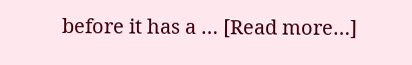before it has a … [Read more…]